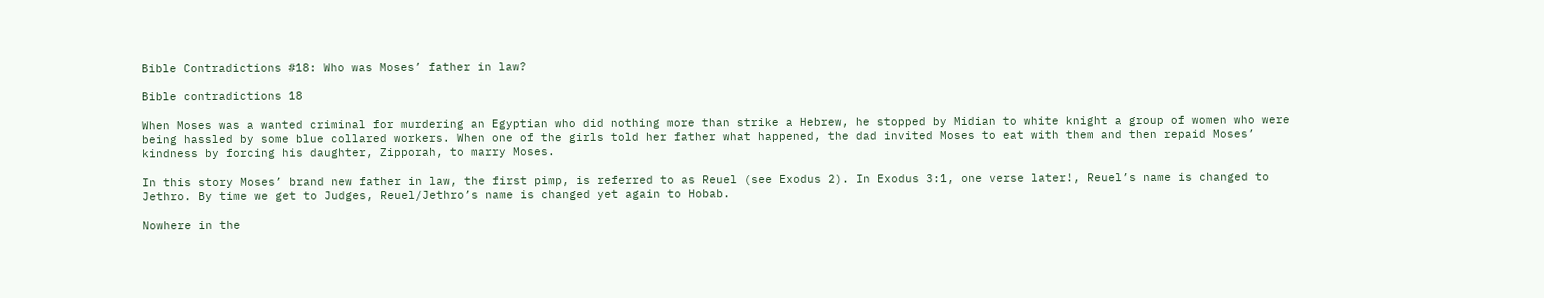Bible Contradictions #18: Who was Moses’ father in law?

Bible contradictions 18

When Moses was a wanted criminal for murdering an Egyptian who did nothing more than strike a Hebrew, he stopped by Midian to white knight a group of women who were being hassled by some blue collared workers. When one of the girls told her father what happened, the dad invited Moses to eat with them and then repaid Moses’ kindness by forcing his daughter, Zipporah, to marry Moses.

In this story Moses’ brand new father in law, the first pimp, is referred to as Reuel (see Exodus 2). In Exodus 3:1, one verse later!, Reuel’s name is changed to Jethro. By time we get to Judges, Reuel/Jethro’s name is changed yet again to Hobab.

Nowhere in the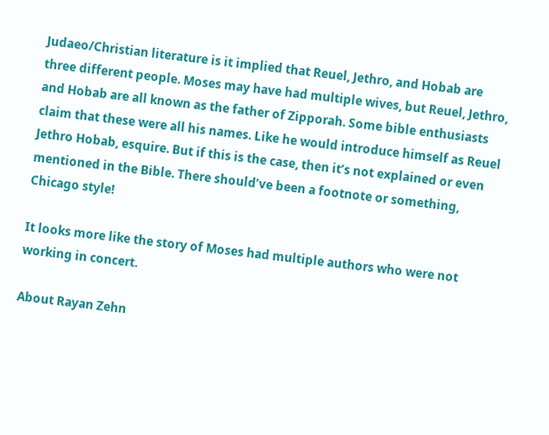Judaeo/Christian literature is it implied that Reuel, Jethro, and Hobab are three different people. Moses may have had multiple wives, but Reuel, Jethro, and Hobab are all known as the father of Zipporah. Some bible enthusiasts claim that these were all his names. Like he would introduce himself as Reuel Jethro Hobab, esquire. But if this is the case, then it’s not explained or even mentioned in the Bible. There should’ve been a footnote or something, Chicago style!

It looks more like the story of Moses had multiple authors who were not working in concert.

About Rayan Zehn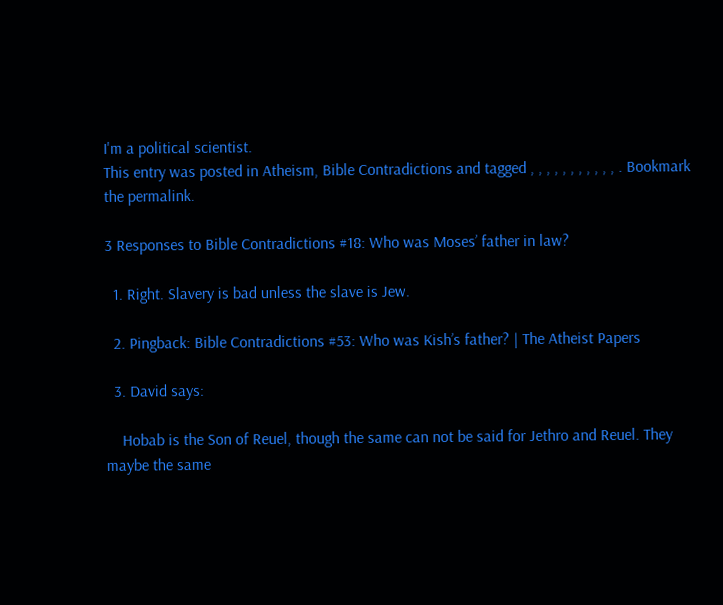I'm a political scientist.
This entry was posted in Atheism, Bible Contradictions and tagged , , , , , , , , , , , . Bookmark the permalink.

3 Responses to Bible Contradictions #18: Who was Moses’ father in law?

  1. Right. Slavery is bad unless the slave is Jew.

  2. Pingback: Bible Contradictions #53: Who was Kish’s father? | The Atheist Papers

  3. David says:

    Hobab is the Son of Reuel, though the same can not be said for Jethro and Reuel. They maybe the same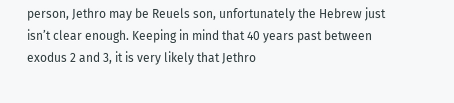person, Jethro may be Reuels son, unfortunately the Hebrew just isn’t clear enough. Keeping in mind that 40 years past between exodus 2 and 3, it is very likely that Jethro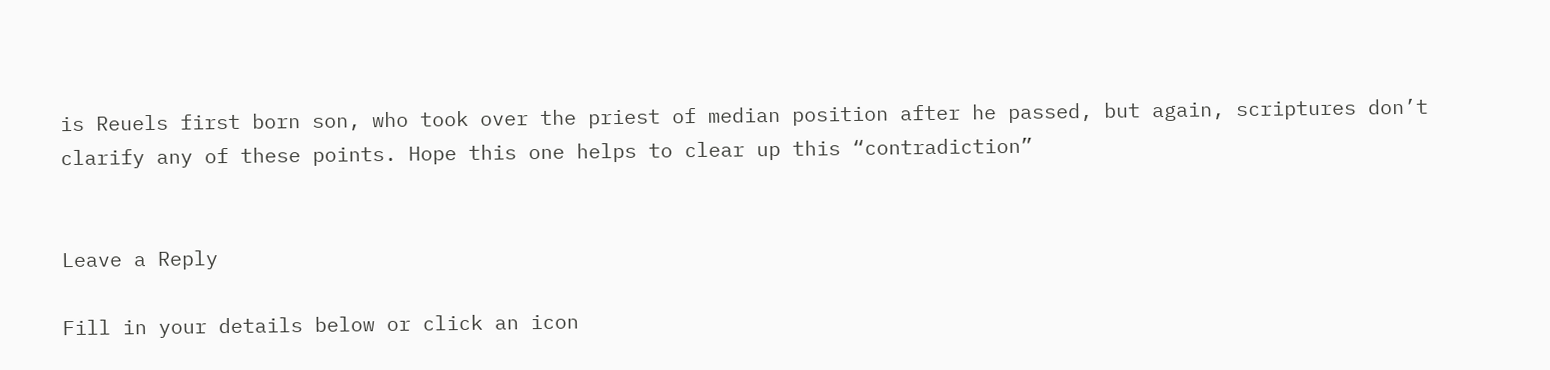is Reuels first born son, who took over the priest of median position after he passed, but again, scriptures don’t clarify any of these points. Hope this one helps to clear up this “contradiction”


Leave a Reply

Fill in your details below or click an icon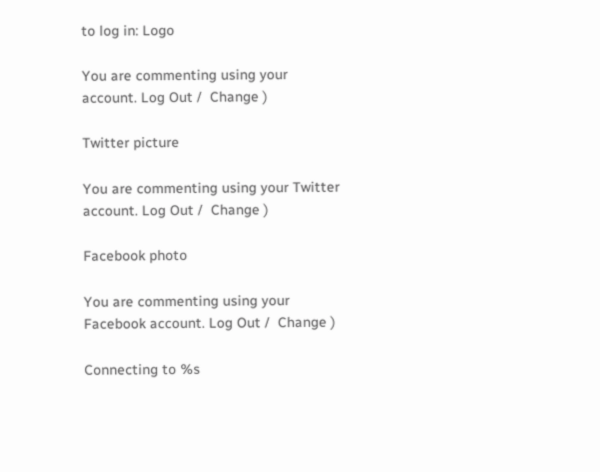to log in: Logo

You are commenting using your account. Log Out /  Change )

Twitter picture

You are commenting using your Twitter account. Log Out /  Change )

Facebook photo

You are commenting using your Facebook account. Log Out /  Change )

Connecting to %s